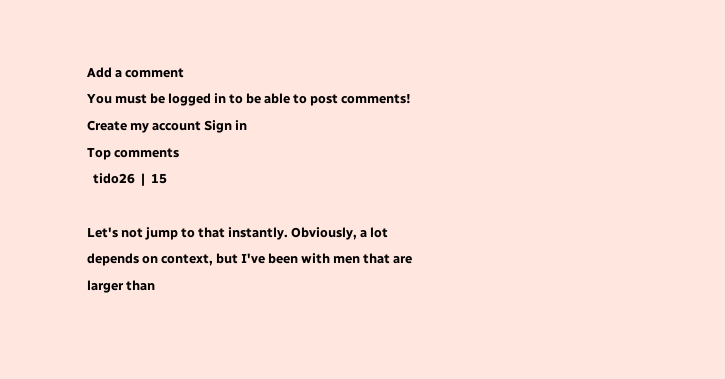Add a comment
You must be logged in to be able to post comments!
Create my account Sign in
Top comments
  tido26  |  15

Let's not jump to that instantly. Obviously, a lot depends on context, but I've been with men that are larger than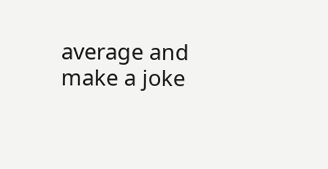average and make a joke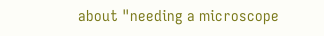about "needing a microscope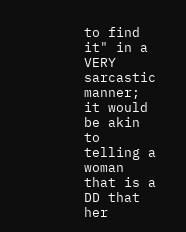to find it" in a VERY sarcastic manner; it would be akin to telling a woman that is a DD that her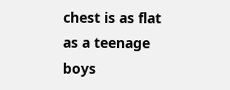chest is as flat as a teenage boys